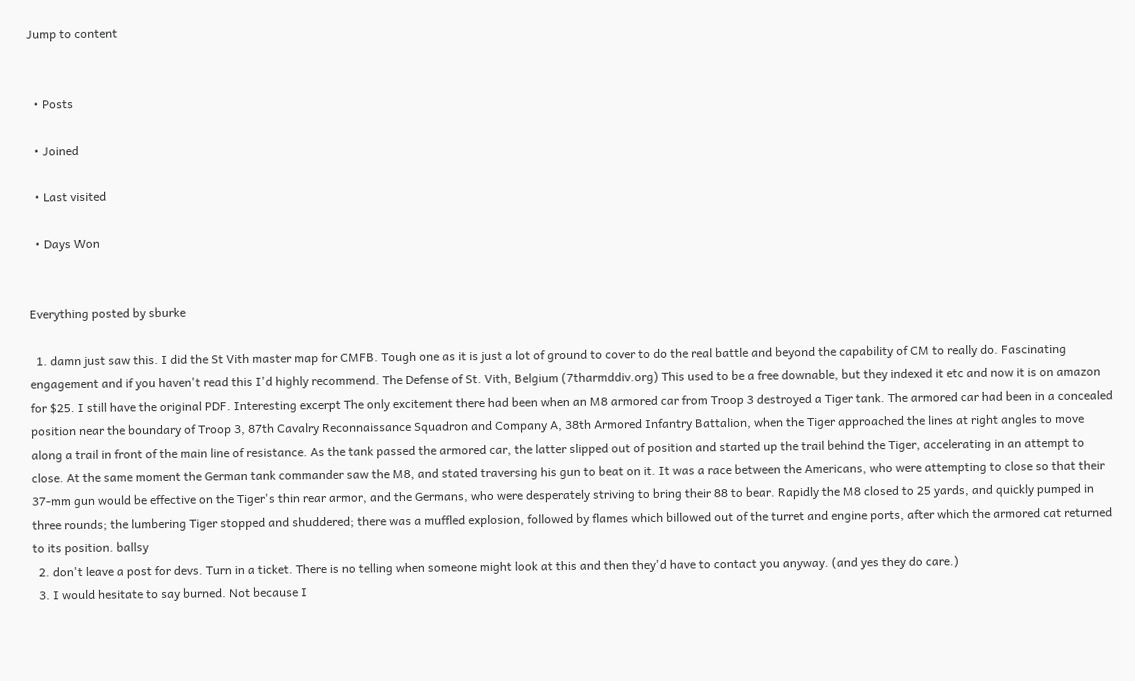Jump to content


  • Posts

  • Joined

  • Last visited

  • Days Won


Everything posted by sburke

  1. damn just saw this. I did the St Vith master map for CMFB. Tough one as it is just a lot of ground to cover to do the real battle and beyond the capability of CM to really do. Fascinating engagement and if you haven't read this I'd highly recommend. The Defense of St. Vith, Belgium (7tharmddiv.org) This used to be a free downable, but they indexed it etc and now it is on amazon for $25. I still have the original PDF. Interesting excerpt The only excitement there had been when an M8 armored car from Troop 3 destroyed a Tiger tank. The armored car had been in a concealed position near the boundary of Troop 3, 87th Cavalry Reconnaissance Squadron and Company A, 38th Armored Infantry Battalion, when the Tiger approached the lines at right angles to move along a trail in front of the main line of resistance. As the tank passed the armored car, the latter slipped out of position and started up the trail behind the Tiger, accelerating in an attempt to close. At the same moment the German tank commander saw the M8, and stated traversing his gun to beat on it. It was a race between the Americans, who were attempting to close so that their 37-mm gun would be effective on the Tiger's thin rear armor, and the Germans, who were desperately striving to bring their 88 to bear. Rapidly the M8 closed to 25 yards, and quickly pumped in three rounds; the lumbering Tiger stopped and shuddered; there was a muffled explosion, followed by flames which billowed out of the turret and engine ports, after which the armored cat returned to its position. ballsy
  2. don't leave a post for devs. Turn in a ticket. There is no telling when someone might look at this and then they'd have to contact you anyway. (and yes they do care.)
  3. I would hesitate to say burned. Not because I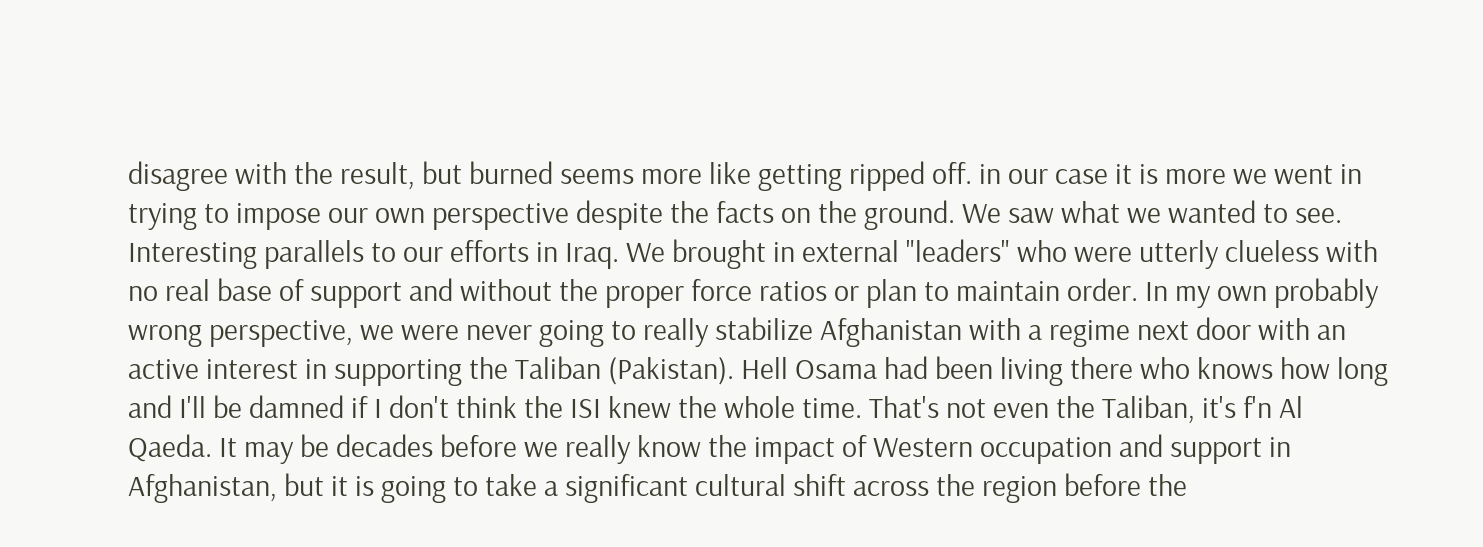disagree with the result, but burned seems more like getting ripped off. in our case it is more we went in trying to impose our own perspective despite the facts on the ground. We saw what we wanted to see. Interesting parallels to our efforts in Iraq. We brought in external "leaders" who were utterly clueless with no real base of support and without the proper force ratios or plan to maintain order. In my own probably wrong perspective, we were never going to really stabilize Afghanistan with a regime next door with an active interest in supporting the Taliban (Pakistan). Hell Osama had been living there who knows how long and I'll be damned if I don't think the ISI knew the whole time. That's not even the Taliban, it's f'n Al Qaeda. It may be decades before we really know the impact of Western occupation and support in Afghanistan, but it is going to take a significant cultural shift across the region before the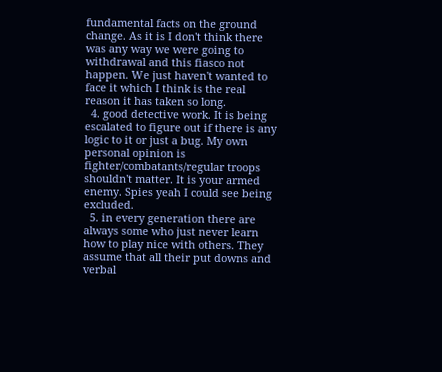fundamental facts on the ground change. As it is I don't think there was any way we were going to withdrawal and this fiasco not happen. We just haven't wanted to face it which I think is the real reason it has taken so long.
  4. good detective work. It is being escalated to figure out if there is any logic to it or just a bug. My own personal opinion is fighter/combatants/regular troops shouldn't matter. It is your armed enemy. Spies yeah I could see being excluded.
  5. in every generation there are always some who just never learn how to play nice with others. They assume that all their put downs and verbal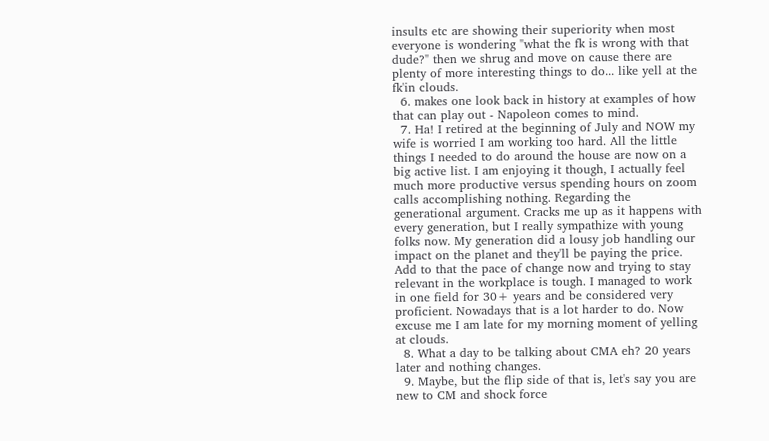insults etc are showing their superiority when most everyone is wondering "what the fk is wrong with that dude?" then we shrug and move on cause there are plenty of more interesting things to do... like yell at the fk'in clouds.
  6. makes one look back in history at examples of how that can play out - Napoleon comes to mind.
  7. Ha! I retired at the beginning of July and NOW my wife is worried I am working too hard. All the little things I needed to do around the house are now on a big active list. I am enjoying it though, I actually feel much more productive versus spending hours on zoom calls accomplishing nothing. Regarding the generational argument. Cracks me up as it happens with every generation, but I really sympathize with young folks now. My generation did a lousy job handling our impact on the planet and they'll be paying the price. Add to that the pace of change now and trying to stay relevant in the workplace is tough. I managed to work in one field for 30+ years and be considered very proficient. Nowadays that is a lot harder to do. Now excuse me I am late for my morning moment of yelling at clouds.
  8. What a day to be talking about CMA eh? 20 years later and nothing changes.
  9. Maybe, but the flip side of that is, let's say you are new to CM and shock force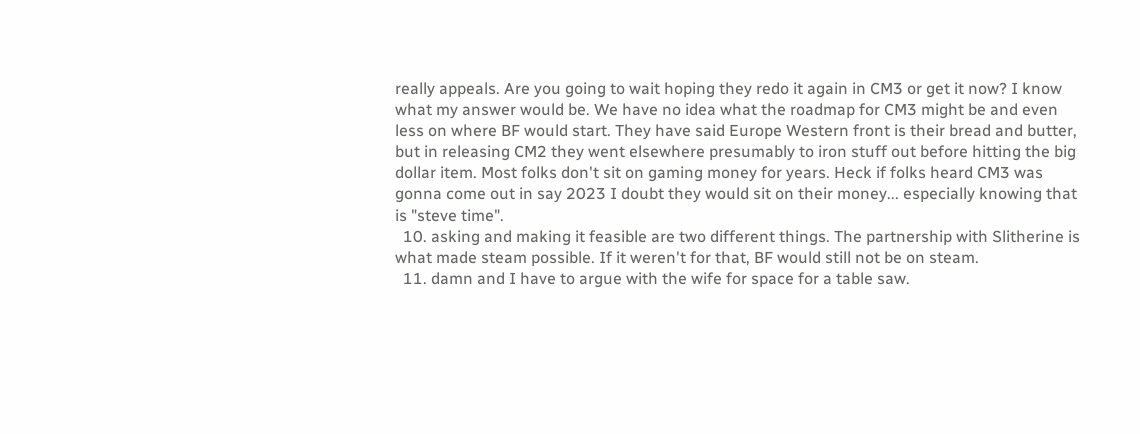really appeals. Are you going to wait hoping they redo it again in CM3 or get it now? I know what my answer would be. We have no idea what the roadmap for CM3 might be and even less on where BF would start. They have said Europe Western front is their bread and butter, but in releasing CM2 they went elsewhere presumably to iron stuff out before hitting the big dollar item. Most folks don't sit on gaming money for years. Heck if folks heard CM3 was gonna come out in say 2023 I doubt they would sit on their money... especially knowing that is "steve time".
  10. asking and making it feasible are two different things. The partnership with Slitherine is what made steam possible. If it weren't for that, BF would still not be on steam.
  11. damn and I have to argue with the wife for space for a table saw.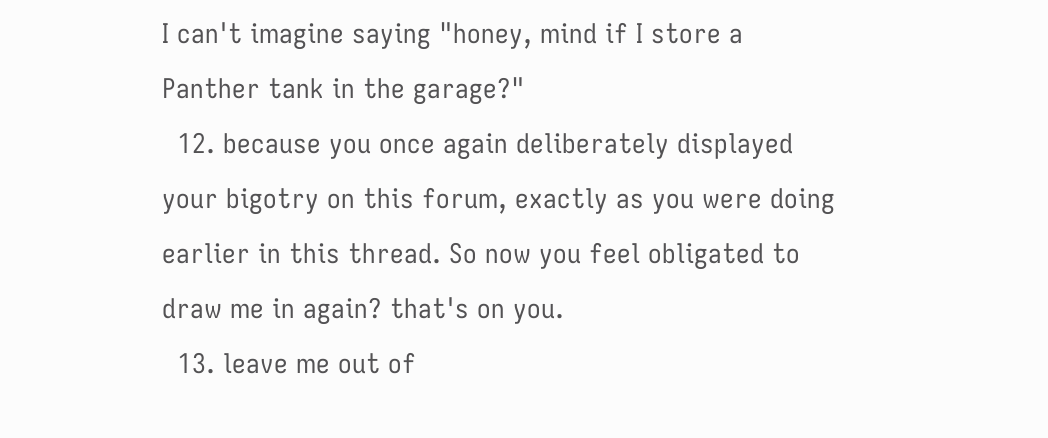I can't imagine saying "honey, mind if I store a Panther tank in the garage?"
  12. because you once again deliberately displayed your bigotry on this forum, exactly as you were doing earlier in this thread. So now you feel obligated to draw me in again? that's on you.
  13. leave me out of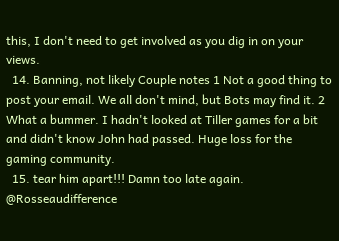this, I don't need to get involved as you dig in on your views.
  14. Banning, not likely Couple notes 1 Not a good thing to post your email. We all don't mind, but Bots may find it. 2 What a bummer. I hadn't looked at Tiller games for a bit and didn't know John had passed. Huge loss for the gaming community.
  15. tear him apart!!! Damn too late again. @Rosseaudifference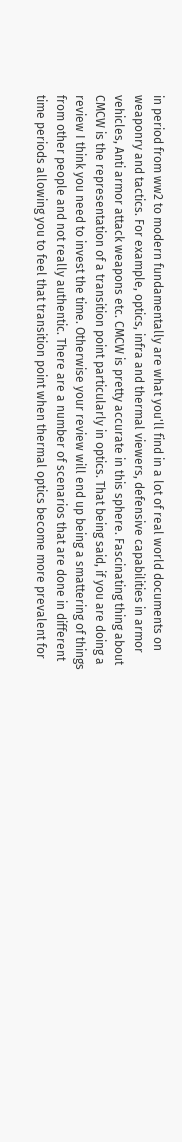in period from ww2 to modern fundamentally are what you'll find in a lot of real world documents on weaponry and tactics. For example, optics, infra and thermal viewers, defensive capabilities in armor vehicles, Anti armor attack weapons etc. CMCW is pretty accurate in this sphere. Fascinating thing about CMCW is the representation of a transition point particularly in optics. That being said, if you are doing a review I think you need to invest the time. Otherwise your review will end up being a smattering of things from other people and not really authentic. There are a number of scenarios that are done in different time periods allowing you to feel that transition point when thermal optics become more prevalent for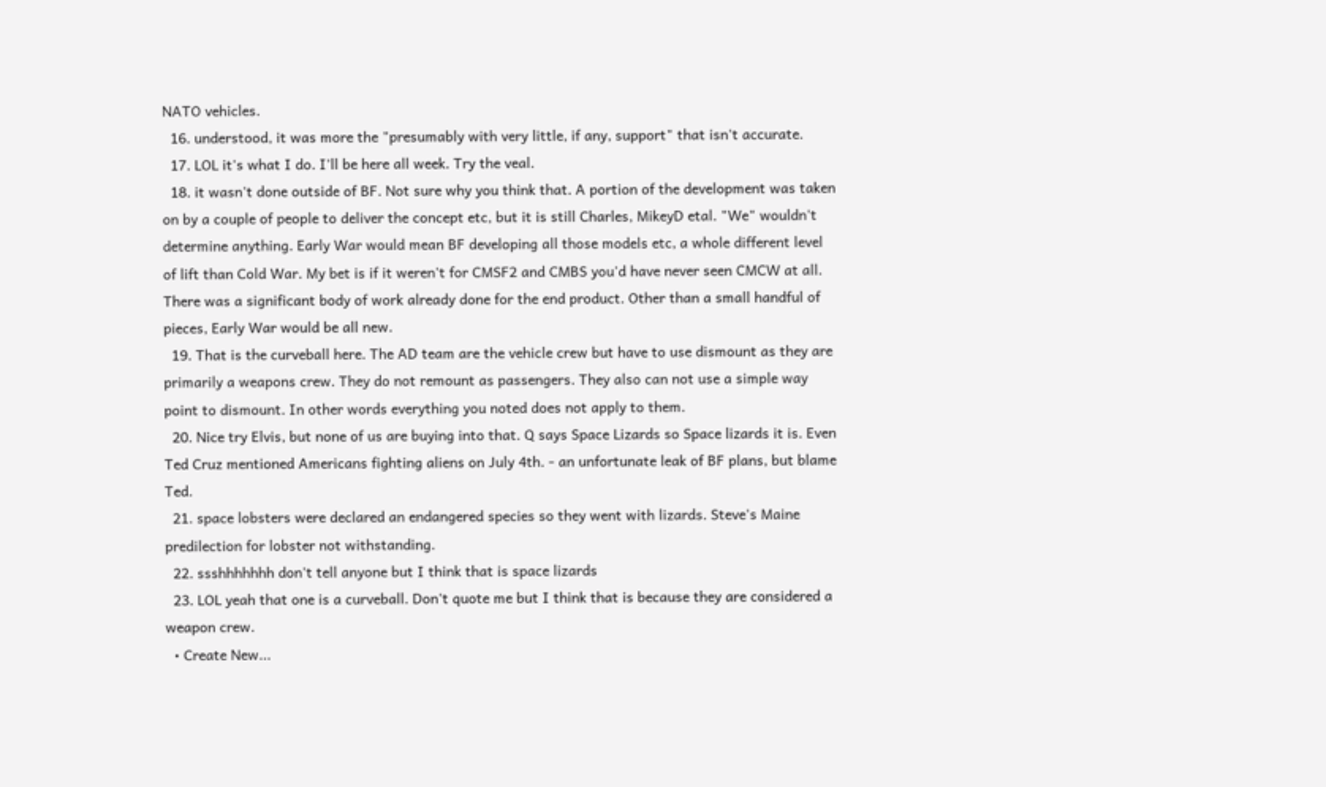NATO vehicles.
  16. understood, it was more the "presumably with very little, if any, support" that isn't accurate.
  17. LOL it's what I do. I'll be here all week. Try the veal.
  18. it wasn't done outside of BF. Not sure why you think that. A portion of the development was taken on by a couple of people to deliver the concept etc, but it is still Charles, MikeyD etal. "We" wouldn't determine anything. Early War would mean BF developing all those models etc, a whole different level of lift than Cold War. My bet is if it weren't for CMSF2 and CMBS you'd have never seen CMCW at all. There was a significant body of work already done for the end product. Other than a small handful of pieces, Early War would be all new.
  19. That is the curveball here. The AD team are the vehicle crew but have to use dismount as they are primarily a weapons crew. They do not remount as passengers. They also can not use a simple way point to dismount. In other words everything you noted does not apply to them.
  20. Nice try Elvis, but none of us are buying into that. Q says Space Lizards so Space lizards it is. Even Ted Cruz mentioned Americans fighting aliens on July 4th. - an unfortunate leak of BF plans, but blame Ted.
  21. space lobsters were declared an endangered species so they went with lizards. Steve's Maine predilection for lobster not withstanding.
  22. ssshhhhhhh don't tell anyone but I think that is space lizards
  23. LOL yeah that one is a curveball. Don't quote me but I think that is because they are considered a weapon crew.
  • Create New...